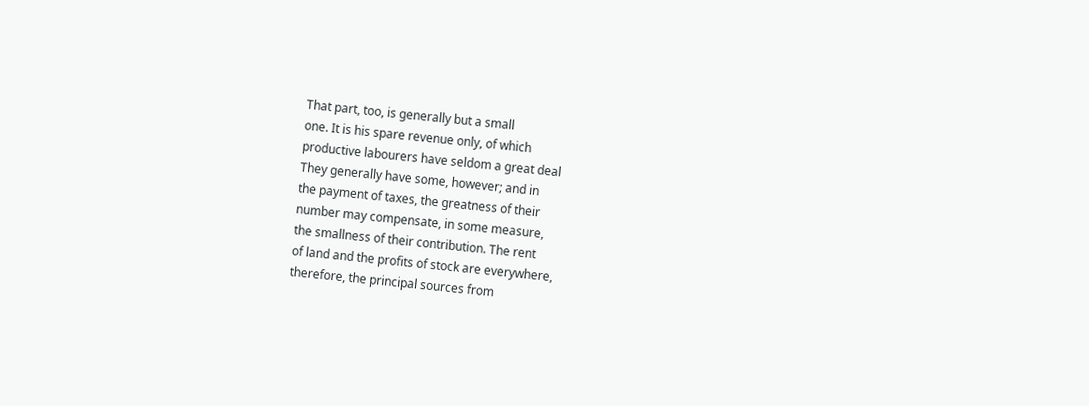That part, too, is generally but a small
one. It is his spare revenue only, of which
productive labourers have seldom a great deal
They generally have some, however; and in
the payment of taxes, the greatness of their
number may compensate, in some measure,
the smallness of their contribution. The rent
of land and the profits of stock are everywhere,
therefore, the principal sources from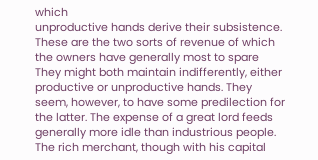which
unproductive hands derive their subsistence.
These are the two sorts of revenue of which
the owners have generally most to spare
They might both maintain indifferently, either
productive or unproductive hands. They
seem, however, to have some predilection for
the latter. The expense of a great lord feeds
generally more idle than industrious people.
The rich merchant, though with his capital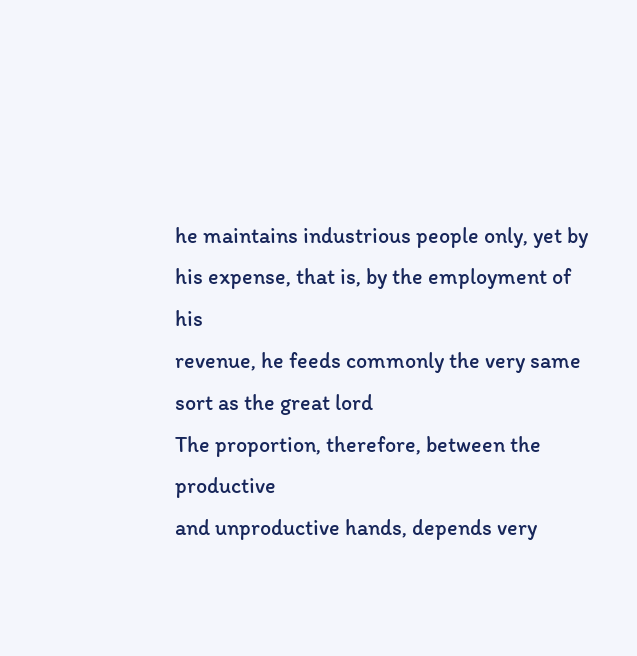he maintains industrious people only, yet by
his expense, that is, by the employment of his
revenue, he feeds commonly the very same
sort as the great lord
The proportion, therefore, between the productive
and unproductive hands, depends very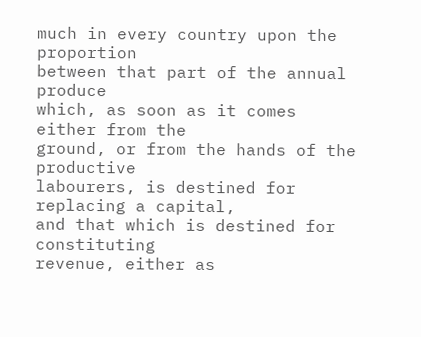much in every country upon the proportion
between that part of the annual produce
which, as soon as it comes either from the
ground, or from the hands of the productive
labourers, is destined for replacing a capital,
and that which is destined for constituting
revenue, either as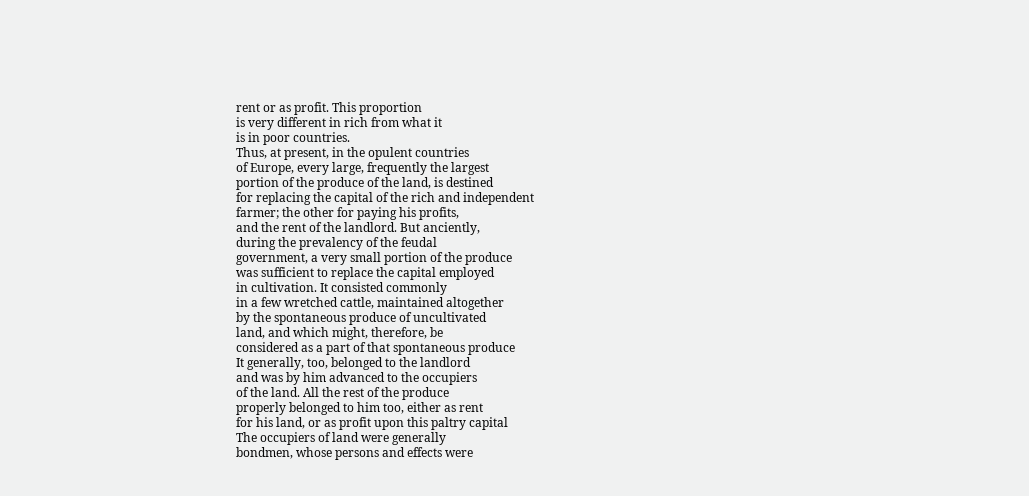rent or as profit. This proportion
is very different in rich from what it
is in poor countries.
Thus, at present, in the opulent countries
of Europe, every large, frequently the largest
portion of the produce of the land, is destined
for replacing the capital of the rich and independent
farmer; the other for paying his profits,
and the rent of the landlord. But anciently,
during the prevalency of the feudal
government, a very small portion of the produce
was sufficient to replace the capital employed
in cultivation. It consisted commonly
in a few wretched cattle, maintained altogether
by the spontaneous produce of uncultivated
land, and which might, therefore, be
considered as a part of that spontaneous produce
It generally, too, belonged to the landlord
and was by him advanced to the occupiers
of the land. All the rest of the produce
properly belonged to him too, either as rent
for his land, or as profit upon this paltry capital
The occupiers of land were generally
bondmen, whose persons and effects were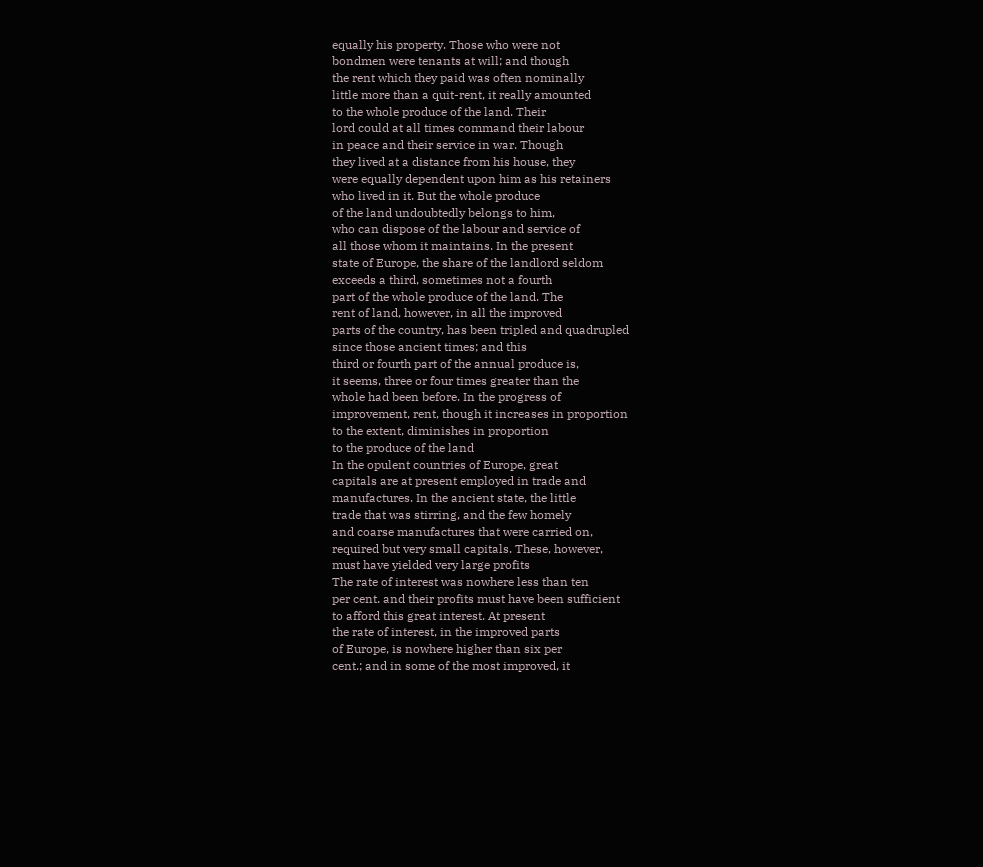equally his property. Those who were not
bondmen were tenants at will; and though
the rent which they paid was often nominally
little more than a quit-rent, it really amounted
to the whole produce of the land. Their
lord could at all times command their labour
in peace and their service in war. Though
they lived at a distance from his house, they
were equally dependent upon him as his retainers
who lived in it. But the whole produce
of the land undoubtedly belongs to him,
who can dispose of the labour and service of
all those whom it maintains. In the present
state of Europe, the share of the landlord seldom
exceeds a third, sometimes not a fourth
part of the whole produce of the land. The
rent of land, however, in all the improved
parts of the country, has been tripled and quadrupled
since those ancient times; and this
third or fourth part of the annual produce is,
it seems, three or four times greater than the
whole had been before. In the progress of
improvement, rent, though it increases in proportion
to the extent, diminishes in proportion
to the produce of the land
In the opulent countries of Europe, great
capitals are at present employed in trade and
manufactures. In the ancient state, the little
trade that was stirring, and the few homely
and coarse manufactures that were carried on,
required but very small capitals. These, however,
must have yielded very large profits
The rate of interest was nowhere less than ten
per cent. and their profits must have been sufficient
to afford this great interest. At present
the rate of interest, in the improved parts
of Europe, is nowhere higher than six per
cent.; and in some of the most improved, it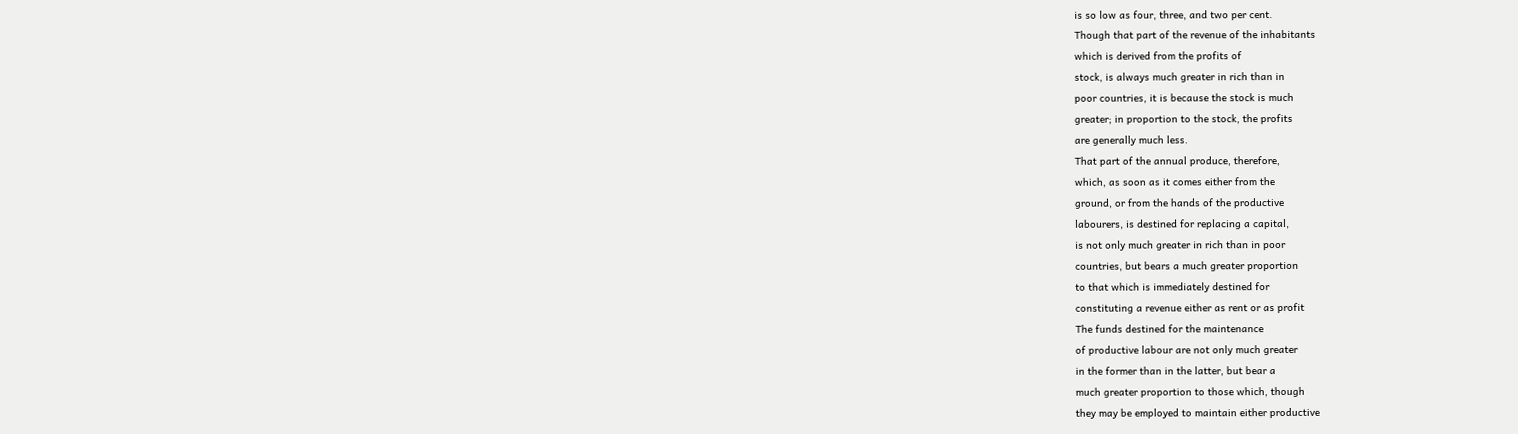is so low as four, three, and two per cent.
Though that part of the revenue of the inhabitants
which is derived from the profits of
stock, is always much greater in rich than in
poor countries, it is because the stock is much
greater; in proportion to the stock, the profits
are generally much less.
That part of the annual produce, therefore,
which, as soon as it comes either from the
ground, or from the hands of the productive
labourers, is destined for replacing a capital,
is not only much greater in rich than in poor
countries, but bears a much greater proportion
to that which is immediately destined for
constituting a revenue either as rent or as profit
The funds destined for the maintenance
of productive labour are not only much greater
in the former than in the latter, but bear a
much greater proportion to those which, though
they may be employed to maintain either productive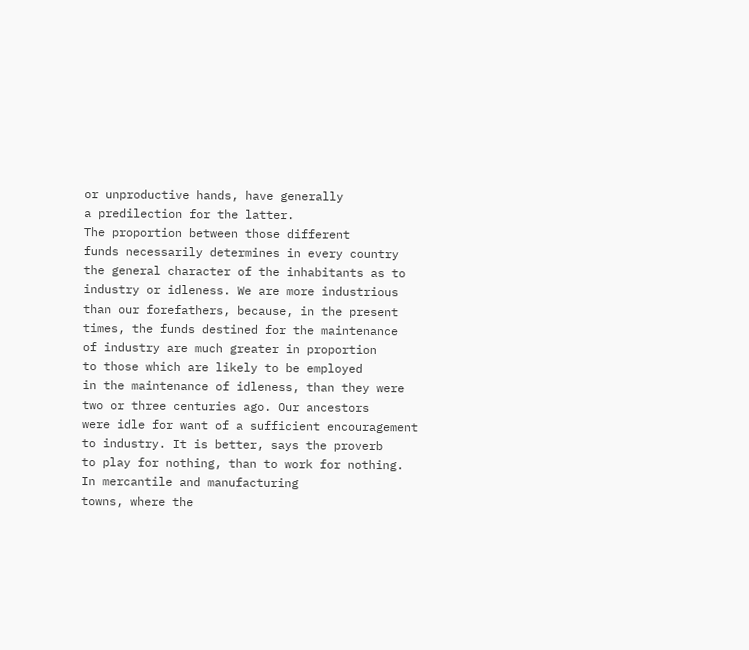or unproductive hands, have generally
a predilection for the latter.
The proportion between those different
funds necessarily determines in every country
the general character of the inhabitants as to
industry or idleness. We are more industrious
than our forefathers, because, in the present
times, the funds destined for the maintenance
of industry are much greater in proportion
to those which are likely to be employed
in the maintenance of idleness, than they were
two or three centuries ago. Our ancestors
were idle for want of a sufficient encouragement
to industry. It is better, says the proverb
to play for nothing, than to work for nothing.
In mercantile and manufacturing
towns, where the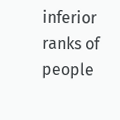inferior ranks of people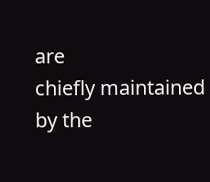are
chiefly maintained by the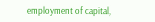employment of capital,